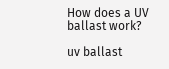How does a UV ballast work?

uv ballast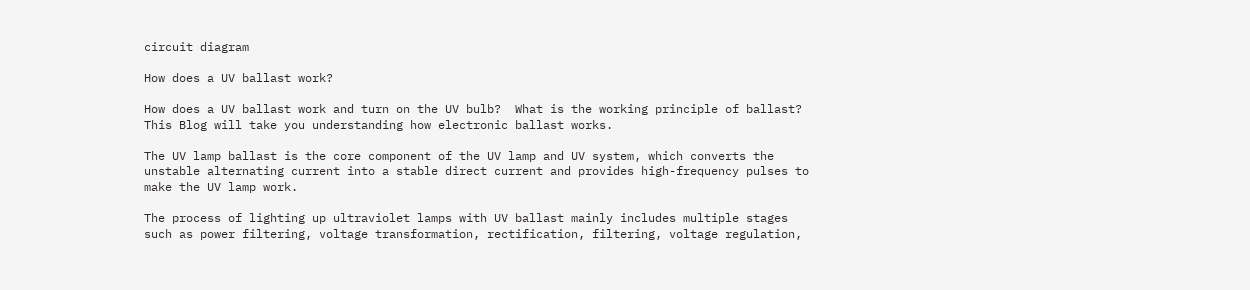circuit diagram

How does a UV ballast work?

How does a UV ballast work and turn on the UV bulb?  What is the working principle of ballast? This Blog will take you understanding how electronic ballast works.

The UV lamp ballast is the core component of the UV lamp and UV system, which converts the unstable alternating current into a stable direct current and provides high-frequency pulses to make the UV lamp work.

The process of lighting up ultraviolet lamps with UV ballast mainly includes multiple stages such as power filtering, voltage transformation, rectification, filtering, voltage regulation,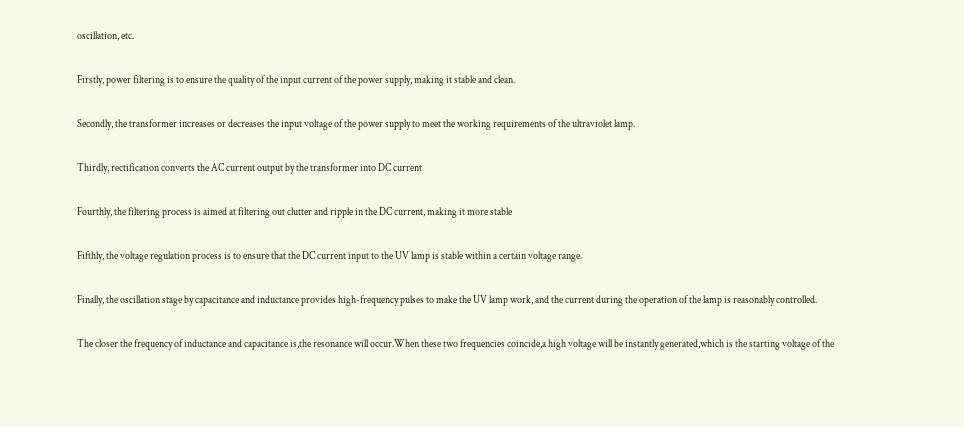oscillation, etc.

Firstly, power filtering is to ensure the quality of the input current of the power supply, making it stable and clean.

Secondly, the transformer increases or decreases the input voltage of the power supply to meet the working requirements of the ultraviolet lamp.

Thirdly, rectification converts the AC current output by the transformer into DC current

Fourthly, the filtering process is aimed at filtering out clutter and ripple in the DC current, making it more stable

Fifthly, the voltage regulation process is to ensure that the DC current input to the UV lamp is stable within a certain voltage range.

Finally, the oscillation stage by capacitance and inductance provides high-frequency pulses to make the UV lamp work, and the current during the operation of the lamp is reasonably controlled.

The closer the frequency of inductance and capacitance is,the resonance will occur.When these two frequencies coincide,a high voltage will be instantly generated,which is the starting voltage of the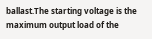ballast.The starting voltage is the maximum output load of the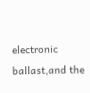electronic ballast,and the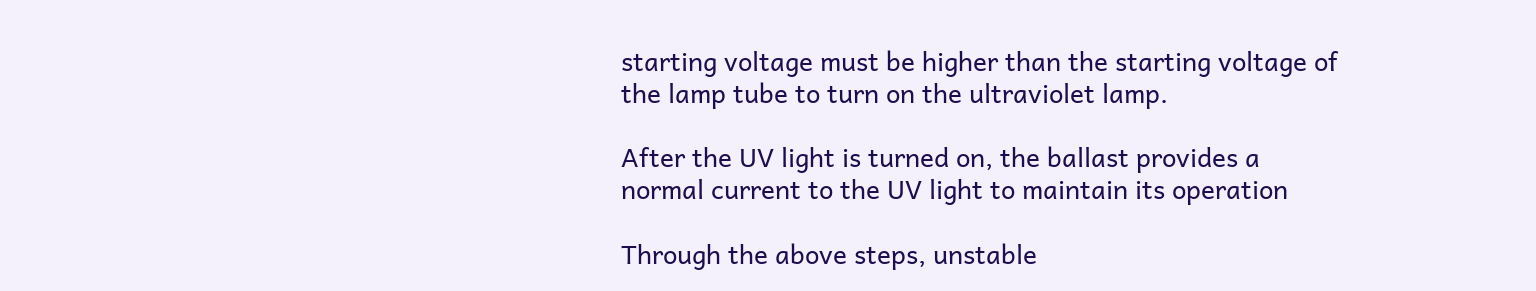starting voltage must be higher than the starting voltage of the lamp tube to turn on the ultraviolet lamp.

After the UV light is turned on, the ballast provides a normal current to the UV light to maintain its operation

Through the above steps, unstable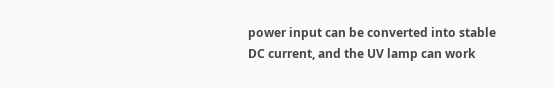power input can be converted into stable DC current, and the UV lamp can work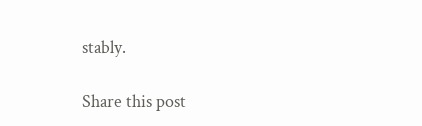stably.

Share this post